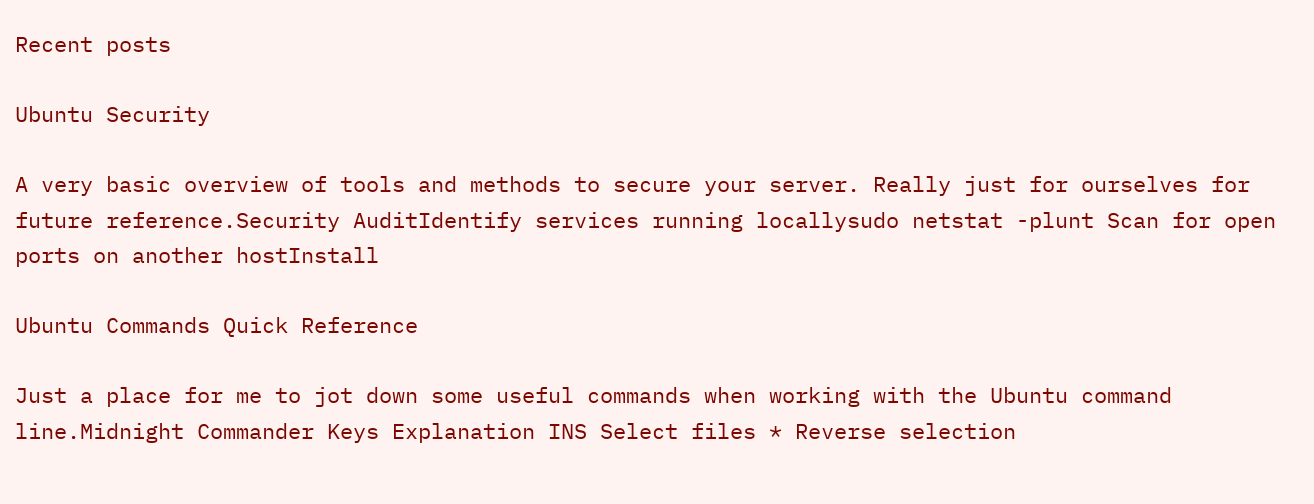Recent posts

Ubuntu Security

A very basic overview of tools and methods to secure your server. Really just for ourselves for future reference.Security AuditIdentify services running locallysudo netstat -plunt Scan for open ports on another hostInstall

Ubuntu Commands Quick Reference

Just a place for me to jot down some useful commands when working with the Ubuntu command line.Midnight Commander Keys Explanation INS Select files * Reverse selection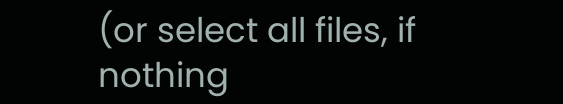(or select all files, if nothing